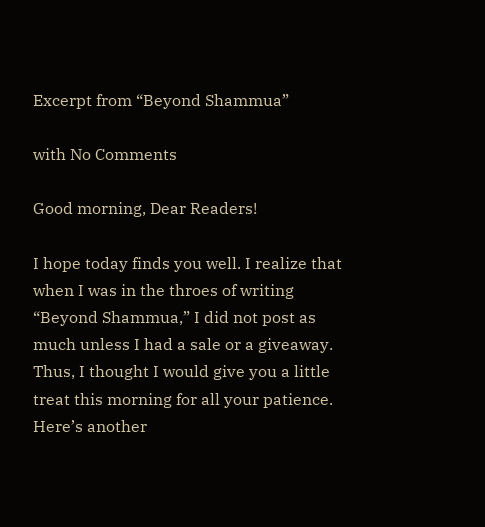Excerpt from “Beyond Shammua”

with No Comments

Good morning, Dear Readers!

I hope today finds you well. I realize that when I was in the throes of writing “Beyond Shammua,” I did not post as much unless I had a sale or a giveaway. Thus, I thought I would give you a little treat this morning for all your patience. Here’s another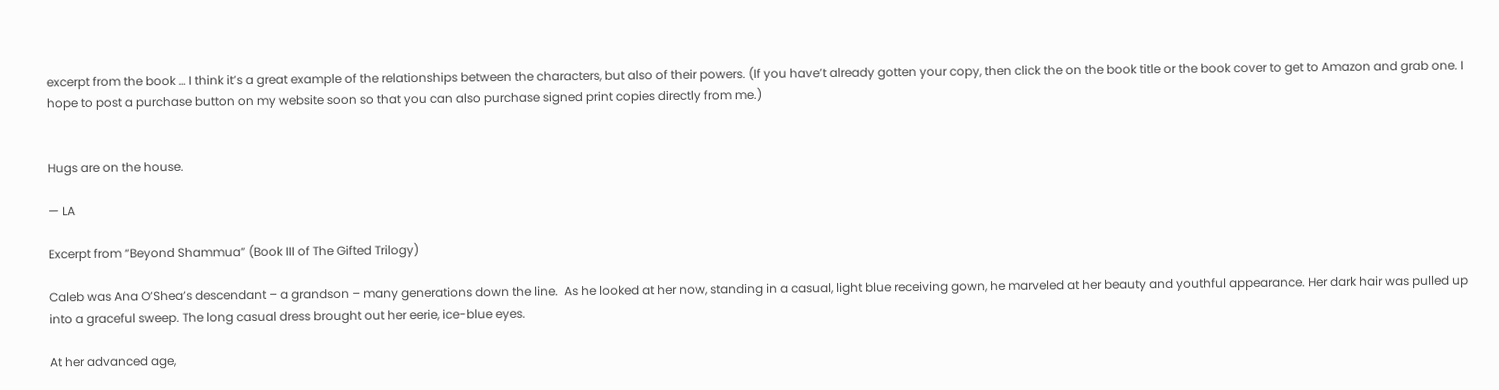excerpt from the book … I think it’s a great example of the relationships between the characters, but also of their powers. (If you have’t already gotten your copy, then click the on the book title or the book cover to get to Amazon and grab one. I hope to post a purchase button on my website soon so that you can also purchase signed print copies directly from me.)


Hugs are on the house.

— LA

Excerpt from “Beyond Shammua” (Book III of The Gifted Trilogy)

Caleb was Ana O’Shea’s descendant – a grandson – many generations down the line.  As he looked at her now, standing in a casual, light blue receiving gown, he marveled at her beauty and youthful appearance. Her dark hair was pulled up into a graceful sweep. The long casual dress brought out her eerie, ice-blue eyes.

At her advanced age,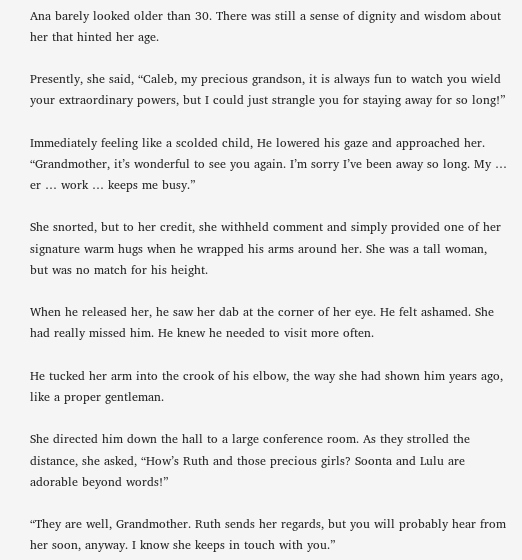Ana barely looked older than 30. There was still a sense of dignity and wisdom about her that hinted her age.

Presently, she said, “Caleb, my precious grandson, it is always fun to watch you wield your extraordinary powers, but I could just strangle you for staying away for so long!”

Immediately feeling like a scolded child, He lowered his gaze and approached her. “Grandmother, it’s wonderful to see you again. I’m sorry I’ve been away so long. My … er … work … keeps me busy.”

She snorted, but to her credit, she withheld comment and simply provided one of her signature warm hugs when he wrapped his arms around her. She was a tall woman, but was no match for his height.

When he released her, he saw her dab at the corner of her eye. He felt ashamed. She had really missed him. He knew he needed to visit more often.

He tucked her arm into the crook of his elbow, the way she had shown him years ago, like a proper gentleman.

She directed him down the hall to a large conference room. As they strolled the distance, she asked, “How’s Ruth and those precious girls? Soonta and Lulu are adorable beyond words!”

“They are well, Grandmother. Ruth sends her regards, but you will probably hear from her soon, anyway. I know she keeps in touch with you.”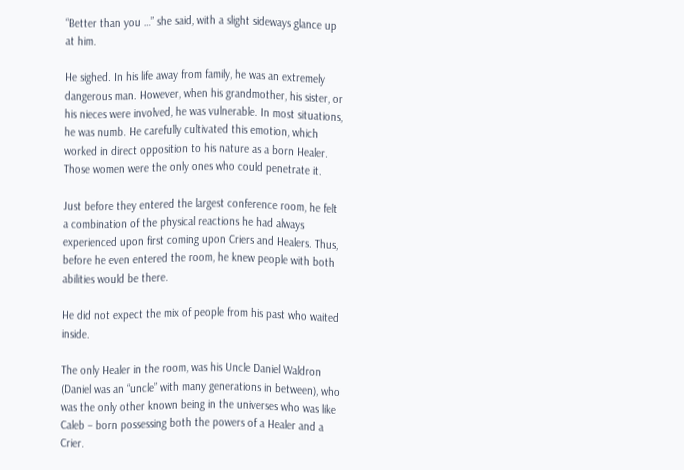“Better than you …” she said, with a slight sideways glance up at him.

He sighed. In his life away from family, he was an extremely dangerous man. However, when his grandmother, his sister, or his nieces were involved, he was vulnerable. In most situations, he was numb. He carefully cultivated this emotion, which worked in direct opposition to his nature as a born Healer. Those women were the only ones who could penetrate it.

Just before they entered the largest conference room, he felt a combination of the physical reactions he had always experienced upon first coming upon Criers and Healers. Thus, before he even entered the room, he knew people with both abilities would be there.

He did not expect the mix of people from his past who waited inside.

The only Healer in the room, was his Uncle Daniel Waldron (Daniel was an “uncle” with many generations in between), who was the only other known being in the universes who was like Caleb – born possessing both the powers of a Healer and a Crier.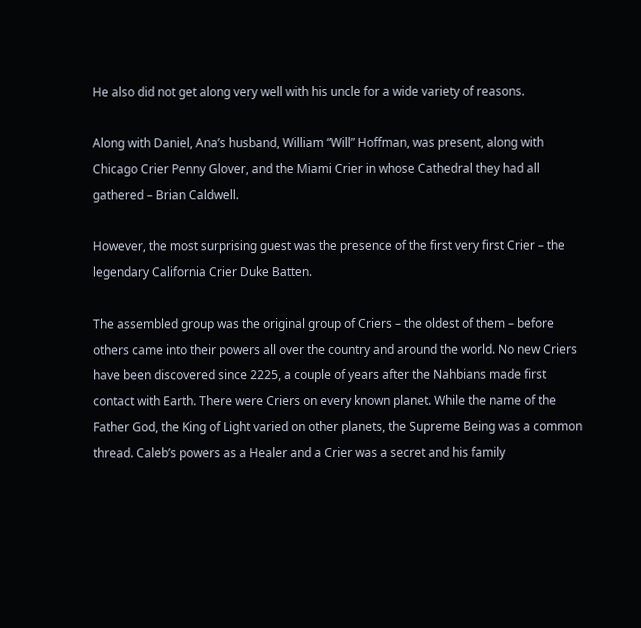He also did not get along very well with his uncle for a wide variety of reasons.

Along with Daniel, Ana’s husband, William “Will” Hoffman, was present, along with Chicago Crier Penny Glover, and the Miami Crier in whose Cathedral they had all gathered – Brian Caldwell.

However, the most surprising guest was the presence of the first very first Crier – the legendary California Crier Duke Batten.

The assembled group was the original group of Criers – the oldest of them – before others came into their powers all over the country and around the world. No new Criers have been discovered since 2225, a couple of years after the Nahbians made first contact with Earth. There were Criers on every known planet. While the name of the Father God, the King of Light varied on other planets, the Supreme Being was a common thread. Caleb’s powers as a Healer and a Crier was a secret and his family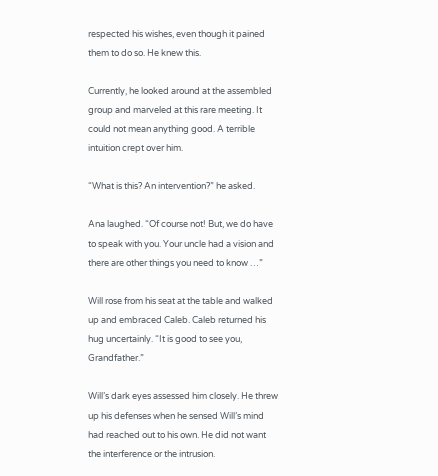respected his wishes, even though it pained them to do so. He knew this.

Currently, he looked around at the assembled group and marveled at this rare meeting. It could not mean anything good. A terrible intuition crept over him.

“What is this? An intervention?” he asked.

Ana laughed. “Of course not! But, we do have to speak with you. Your uncle had a vision and there are other things you need to know …”

Will rose from his seat at the table and walked up and embraced Caleb. Caleb returned his hug uncertainly. “It is good to see you, Grandfather.”

Will’s dark eyes assessed him closely. He threw up his defenses when he sensed Will’s mind had reached out to his own. He did not want the interference or the intrusion.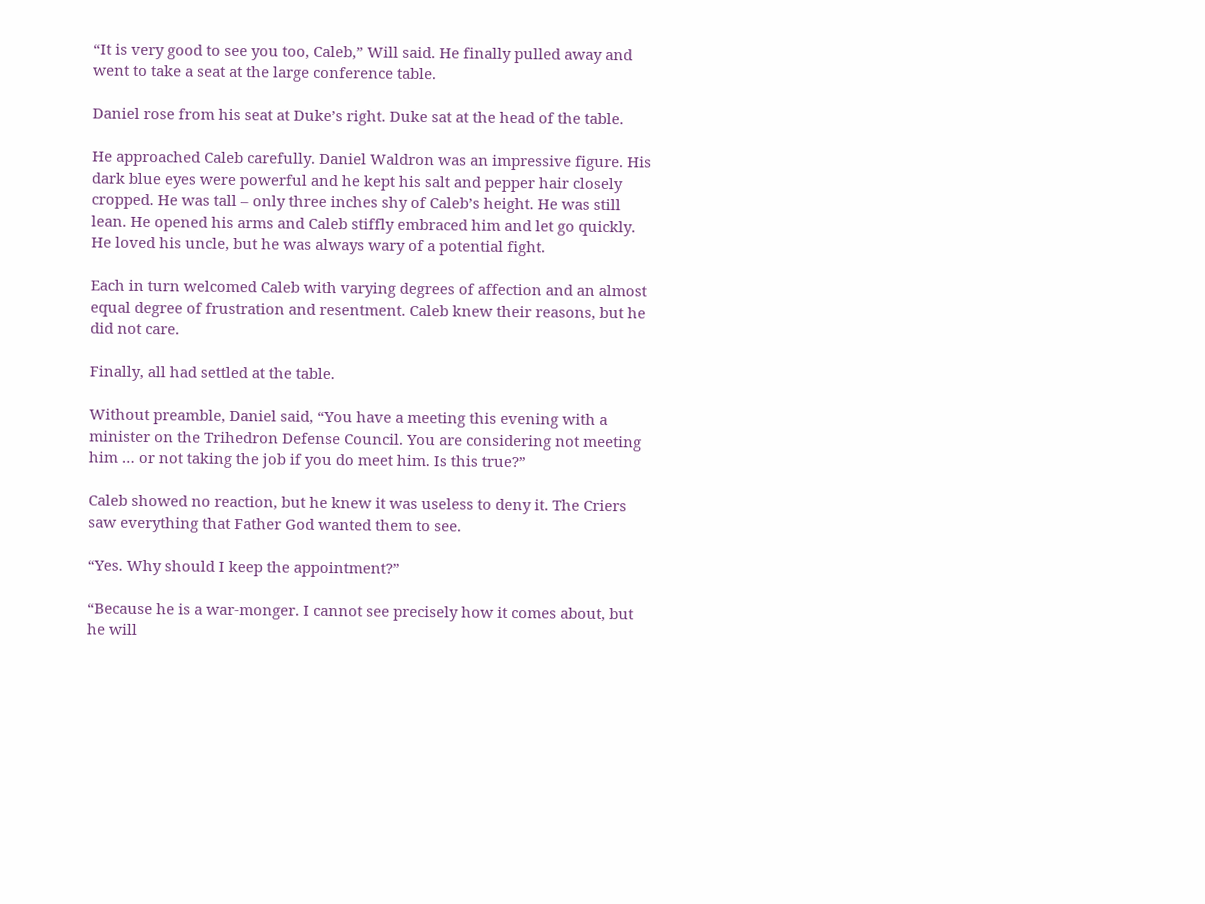“It is very good to see you too, Caleb,” Will said. He finally pulled away and went to take a seat at the large conference table.

Daniel rose from his seat at Duke’s right. Duke sat at the head of the table.

He approached Caleb carefully. Daniel Waldron was an impressive figure. His dark blue eyes were powerful and he kept his salt and pepper hair closely cropped. He was tall – only three inches shy of Caleb’s height. He was still lean. He opened his arms and Caleb stiffly embraced him and let go quickly. He loved his uncle, but he was always wary of a potential fight.

Each in turn welcomed Caleb with varying degrees of affection and an almost equal degree of frustration and resentment. Caleb knew their reasons, but he did not care.

Finally, all had settled at the table.

Without preamble, Daniel said, “You have a meeting this evening with a minister on the Trihedron Defense Council. You are considering not meeting him … or not taking the job if you do meet him. Is this true?”

Caleb showed no reaction, but he knew it was useless to deny it. The Criers saw everything that Father God wanted them to see.

“Yes. Why should I keep the appointment?”

“Because he is a war-monger. I cannot see precisely how it comes about, but he will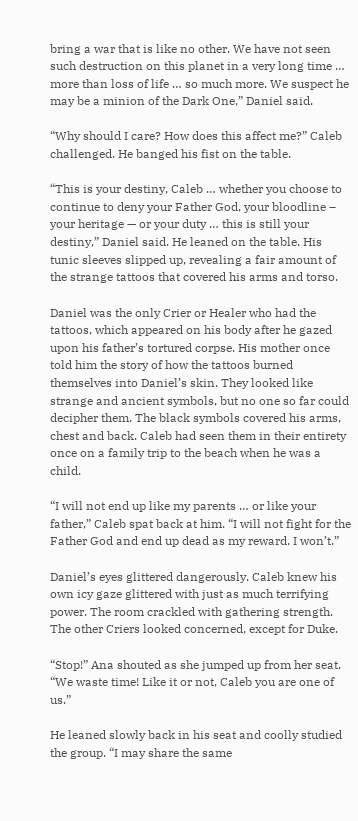bring a war that is like no other. We have not seen such destruction on this planet in a very long time … more than loss of life … so much more. We suspect he may be a minion of the Dark One,” Daniel said.

“Why should I care? How does this affect me?” Caleb challenged. He banged his fist on the table.

“This is your destiny, Caleb … whether you choose to continue to deny your Father God, your bloodline – your heritage — or your duty … this is still your destiny,” Daniel said. He leaned on the table. His tunic sleeves slipped up, revealing a fair amount of the strange tattoos that covered his arms and torso.

Daniel was the only Crier or Healer who had the tattoos, which appeared on his body after he gazed upon his father’s tortured corpse. His mother once told him the story of how the tattoos burned themselves into Daniel’s skin. They looked like strange and ancient symbols, but no one so far could decipher them. The black symbols covered his arms, chest and back. Caleb had seen them in their entirety once on a family trip to the beach when he was a child.

“I will not end up like my parents … or like your father,” Caleb spat back at him. “I will not fight for the Father God and end up dead as my reward. I won’t.”

Daniel’s eyes glittered dangerously. Caleb knew his own icy gaze glittered with just as much terrifying power. The room crackled with gathering strength. The other Criers looked concerned, except for Duke.

“Stop!” Ana shouted as she jumped up from her seat. “We waste time! Like it or not, Caleb you are one of us.”

He leaned slowly back in his seat and coolly studied the group. “I may share the same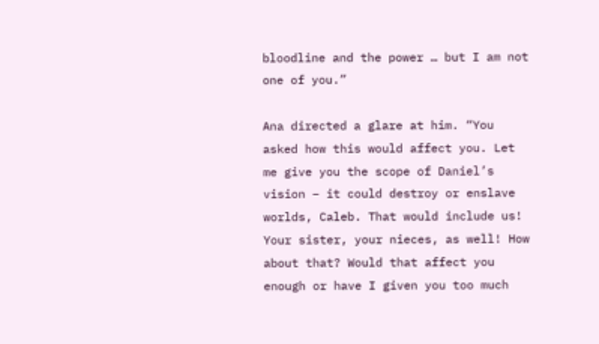bloodline and the power … but I am not one of you.”

Ana directed a glare at him. “You asked how this would affect you. Let me give you the scope of Daniel’s vision – it could destroy or enslave worlds, Caleb. That would include us! Your sister, your nieces, as well! How about that? Would that affect you enough or have I given you too much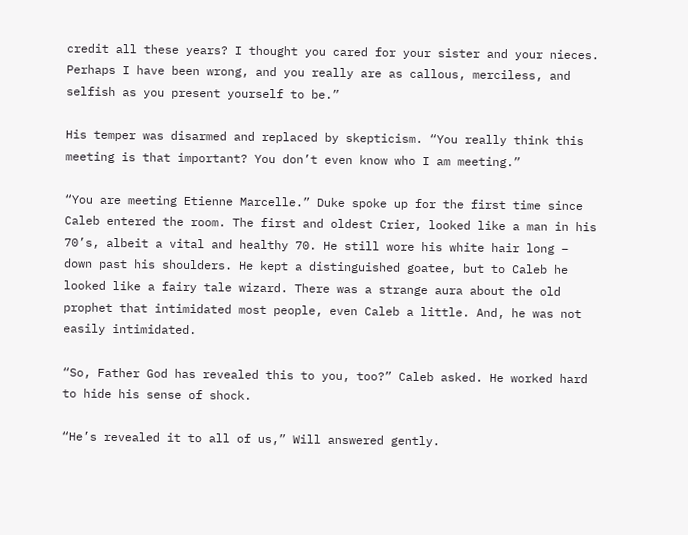credit all these years? I thought you cared for your sister and your nieces. Perhaps I have been wrong, and you really are as callous, merciless, and selfish as you present yourself to be.”

His temper was disarmed and replaced by skepticism. “You really think this meeting is that important? You don’t even know who I am meeting.”

“You are meeting Etienne Marcelle.” Duke spoke up for the first time since Caleb entered the room. The first and oldest Crier, looked like a man in his 70’s, albeit a vital and healthy 70. He still wore his white hair long – down past his shoulders. He kept a distinguished goatee, but to Caleb he looked like a fairy tale wizard. There was a strange aura about the old prophet that intimidated most people, even Caleb a little. And, he was not easily intimidated.

“So, Father God has revealed this to you, too?” Caleb asked. He worked hard to hide his sense of shock.

“He’s revealed it to all of us,” Will answered gently.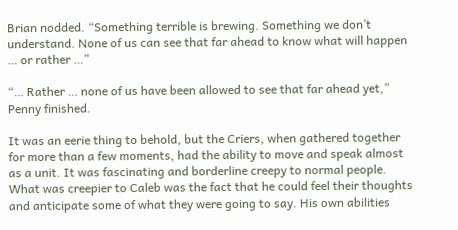Brian nodded. “Something terrible is brewing. Something we don’t understand. None of us can see that far ahead to know what will happen … or rather …”

“… Rather … none of us have been allowed to see that far ahead yet,” Penny finished.

It was an eerie thing to behold, but the Criers, when gathered together for more than a few moments, had the ability to move and speak almost as a unit. It was fascinating and borderline creepy to normal people. What was creepier to Caleb was the fact that he could feel their thoughts and anticipate some of what they were going to say. His own abilities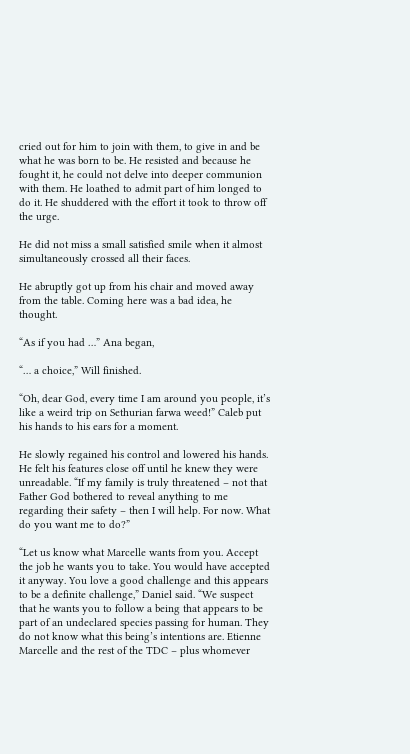cried out for him to join with them, to give in and be what he was born to be. He resisted and because he fought it, he could not delve into deeper communion with them. He loathed to admit part of him longed to do it. He shuddered with the effort it took to throw off the urge.

He did not miss a small satisfied smile when it almost simultaneously crossed all their faces.

He abruptly got up from his chair and moved away from the table. Coming here was a bad idea, he thought.

“As if you had …” Ana began,

“… a choice,” Will finished.

“Oh, dear God, every time I am around you people, it’s like a weird trip on Sethurian farwa weed!” Caleb put his hands to his ears for a moment.

He slowly regained his control and lowered his hands. He felt his features close off until he knew they were unreadable. “If my family is truly threatened – not that Father God bothered to reveal anything to me regarding their safety – then I will help. For now. What do you want me to do?”

“Let us know what Marcelle wants from you. Accept the job he wants you to take. You would have accepted it anyway. You love a good challenge and this appears to be a definite challenge,” Daniel said. “We suspect that he wants you to follow a being that appears to be part of an undeclared species passing for human. They do not know what this being’s intentions are. Etienne Marcelle and the rest of the TDC – plus whomever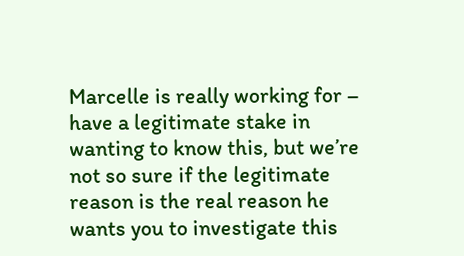Marcelle is really working for – have a legitimate stake in wanting to know this, but we’re not so sure if the legitimate reason is the real reason he wants you to investigate this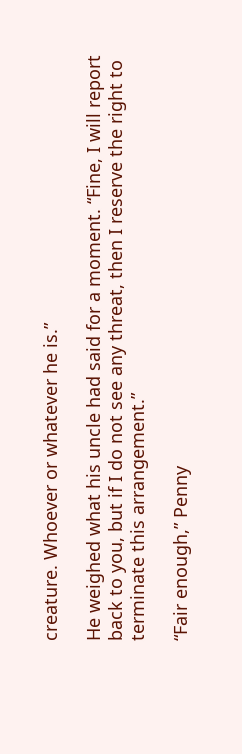creature. Whoever or whatever he is.”

He weighed what his uncle had said for a moment. “Fine, I will report back to you, but if I do not see any threat, then I reserve the right to terminate this arrangement.”

“Fair enough,” Penny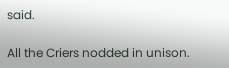said.

All the Criers nodded in unison.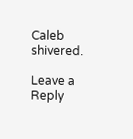Caleb shivered.

Leave a Reply